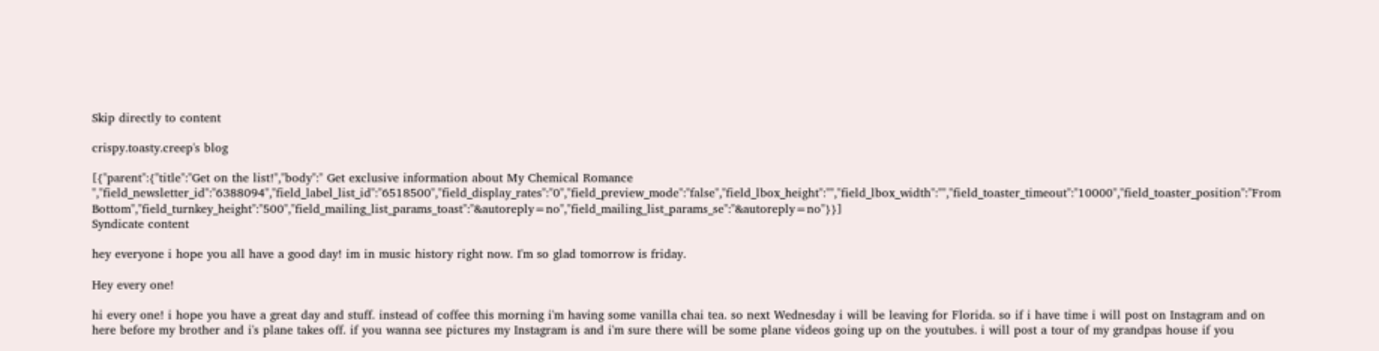Skip directly to content

crispy.toasty.creep's blog

[{"parent":{"title":"Get on the list!","body":" Get exclusive information about My Chemical Romance ","field_newsletter_id":"6388094","field_label_list_id":"6518500","field_display_rates":"0","field_preview_mode":"false","field_lbox_height":"","field_lbox_width":"","field_toaster_timeout":"10000","field_toaster_position":"From Bottom","field_turnkey_height":"500","field_mailing_list_params_toast":"&autoreply=no","field_mailing_list_params_se":"&autoreply=no"}}]
Syndicate content

hey everyone i hope you all have a good day! im in music history right now. I'm so glad tomorrow is friday.

Hey every one!

hi every one! i hope you have a great day and stuff. instead of coffee this morning i'm having some vanilla chai tea. so next Wednesday i will be leaving for Florida. so if i have time i will post on Instagram and on here before my brother and i's plane takes off. if you wanna see pictures my Instagram is and i'm sure there will be some plane videos going up on the youtubes. i will post a tour of my grandpas house if you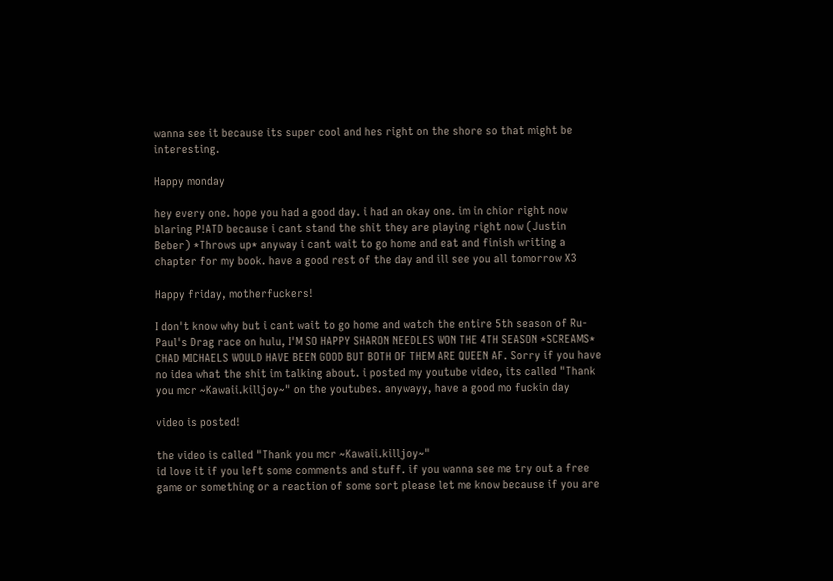wanna see it because its super cool and hes right on the shore so that might be interesting.

Happy monday

hey every one. hope you had a good day. i had an okay one. im in chior right now blaring P!ATD because i cant stand the shit they are playing right now (Justin Beber) *Throws up* anyway i cant wait to go home and eat and finish writing a chapter for my book. have a good rest of the day and ill see you all tomorrow X3

Happy friday, motherfuckers!

I don't know why but i cant wait to go home and watch the entire 5th season of Ru-Paul's Drag race on hulu, I'M SO HAPPY SHARON NEEDLES WON THE 4TH SEASON *SCREAMS* CHAD MICHAELS WOULD HAVE BEEN GOOD BUT BOTH OF THEM ARE QUEEN AF. Sorry if you have no idea what the shit im talking about. i posted my youtube video, its called "Thank you mcr ~Kawaii.killjoy~" on the youtubes. anywayy, have a good mo fuckin day

video is posted!

the video is called "Thank you mcr ~Kawaii.killjoy~"
id love it if you left some comments and stuff. if you wanna see me try out a free game or something or a reaction of some sort please let me know because if you are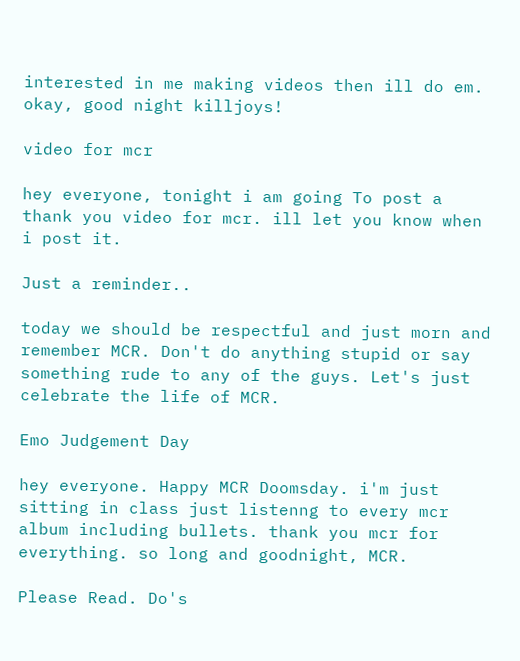interested in me making videos then ill do em. okay, good night killjoys!

video for mcr

hey everyone, tonight i am going To post a thank you video for mcr. ill let you know when i post it.

Just a reminder..

today we should be respectful and just morn and remember MCR. Don't do anything stupid or say something rude to any of the guys. Let's just celebrate the life of MCR.

Emo Judgement Day

hey everyone. Happy MCR Doomsday. i'm just sitting in class just listenng to every mcr album including bullets. thank you mcr for everything. so long and goodnight, MCR.

Please Read. Do's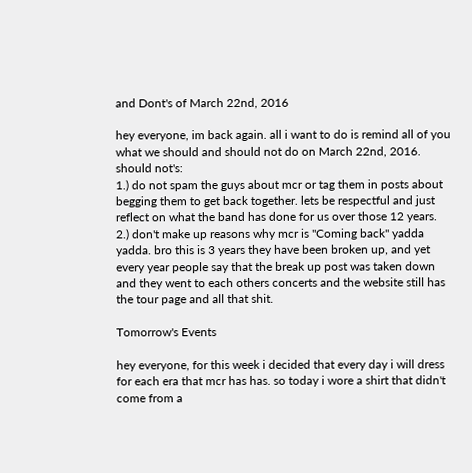and Dont's of March 22nd, 2016

hey everyone, im back again. all i want to do is remind all of you what we should and should not do on March 22nd, 2016.
should not's:
1.) do not spam the guys about mcr or tag them in posts about begging them to get back together. lets be respectful and just reflect on what the band has done for us over those 12 years.
2.) don't make up reasons why mcr is "Coming back" yadda yadda. bro this is 3 years they have been broken up, and yet every year people say that the break up post was taken down and they went to each others concerts and the website still has the tour page and all that shit.

Tomorrow's Events

hey everyone, for this week i decided that every day i will dress for each era that mcr has has. so today i wore a shirt that didn't come from a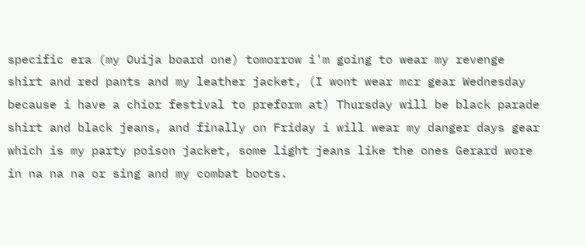specific era (my Ouija board one) tomorrow i'm going to wear my revenge shirt and red pants and my leather jacket, (I wont wear mcr gear Wednesday because i have a chior festival to preform at) Thursday will be black parade shirt and black jeans, and finally on Friday i will wear my danger days gear which is my party poison jacket, some light jeans like the ones Gerard wore in na na na or sing and my combat boots.